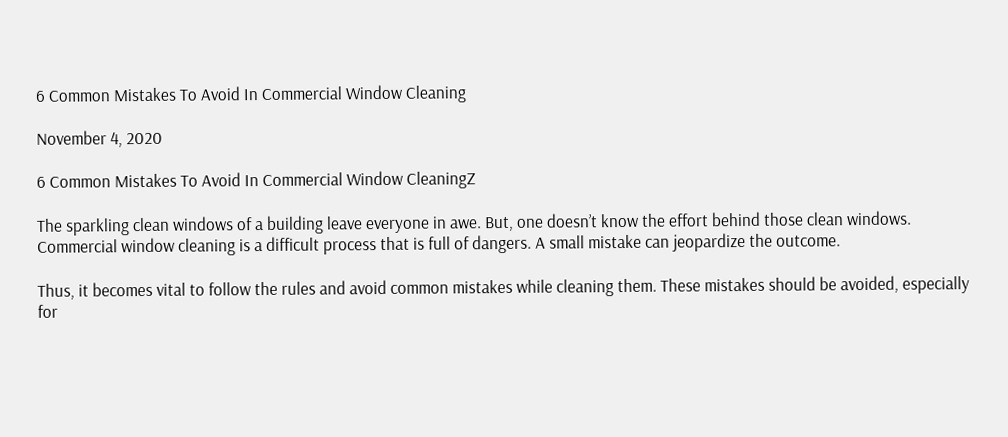6 Common Mistakes To Avoid In Commercial Window Cleaning

November 4, 2020

6 Common Mistakes To Avoid In Commercial Window CleaningZ

The sparkling clean windows of a building leave everyone in awe. But, one doesn’t know the effort behind those clean windows. Commercial window cleaning is a difficult process that is full of dangers. A small mistake can jeopardize the outcome.

Thus, it becomes vital to follow the rules and avoid common mistakes while cleaning them. These mistakes should be avoided, especially for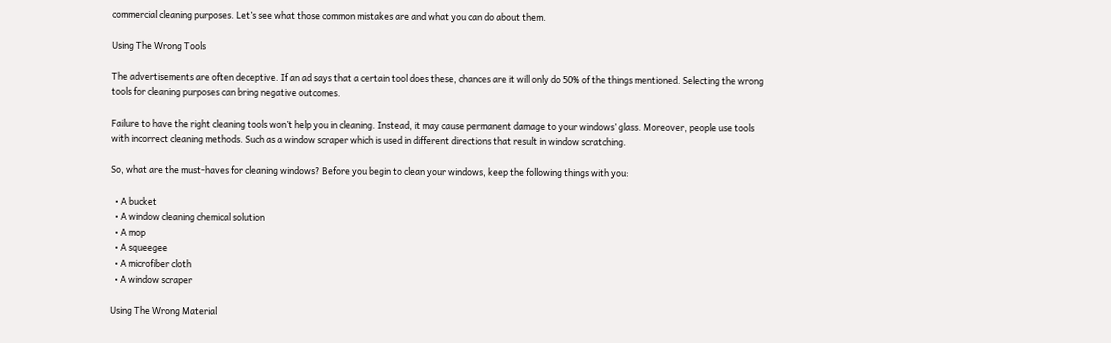commercial cleaning purposes. Let’s see what those common mistakes are and what you can do about them.

Using The Wrong Tools

The advertisements are often deceptive. If an ad says that a certain tool does these, chances are it will only do 50% of the things mentioned. Selecting the wrong tools for cleaning purposes can bring negative outcomes.

Failure to have the right cleaning tools won’t help you in cleaning. Instead, it may cause permanent damage to your windows’ glass. Moreover, people use tools with incorrect cleaning methods. Such as a window scraper which is used in different directions that result in window scratching.

So, what are the must-haves for cleaning windows? Before you begin to clean your windows, keep the following things with you:

  • A bucket
  • A window cleaning chemical solution
  • A mop
  • A squeegee
  • A microfiber cloth
  • A window scraper

Using The Wrong Material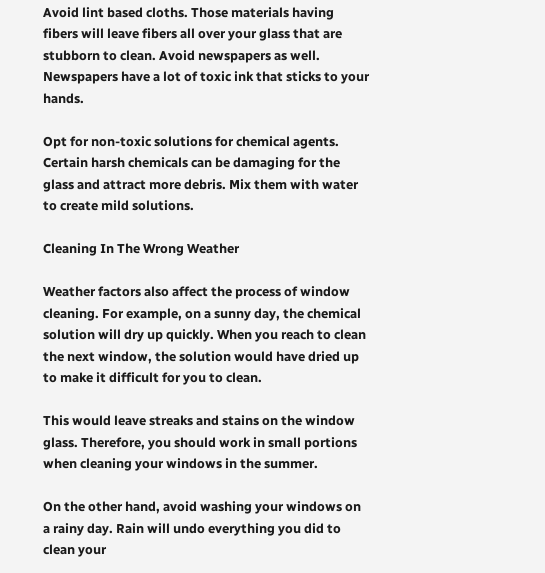Avoid lint based cloths. Those materials having fibers will leave fibers all over your glass that are stubborn to clean. Avoid newspapers as well. Newspapers have a lot of toxic ink that sticks to your hands.

Opt for non-toxic solutions for chemical agents. Certain harsh chemicals can be damaging for the glass and attract more debris. Mix them with water to create mild solutions.

Cleaning In The Wrong Weather

Weather factors also affect the process of window cleaning. For example, on a sunny day, the chemical solution will dry up quickly. When you reach to clean the next window, the solution would have dried up to make it difficult for you to clean.

This would leave streaks and stains on the window glass. Therefore, you should work in small portions when cleaning your windows in the summer.

On the other hand, avoid washing your windows on a rainy day. Rain will undo everything you did to clean your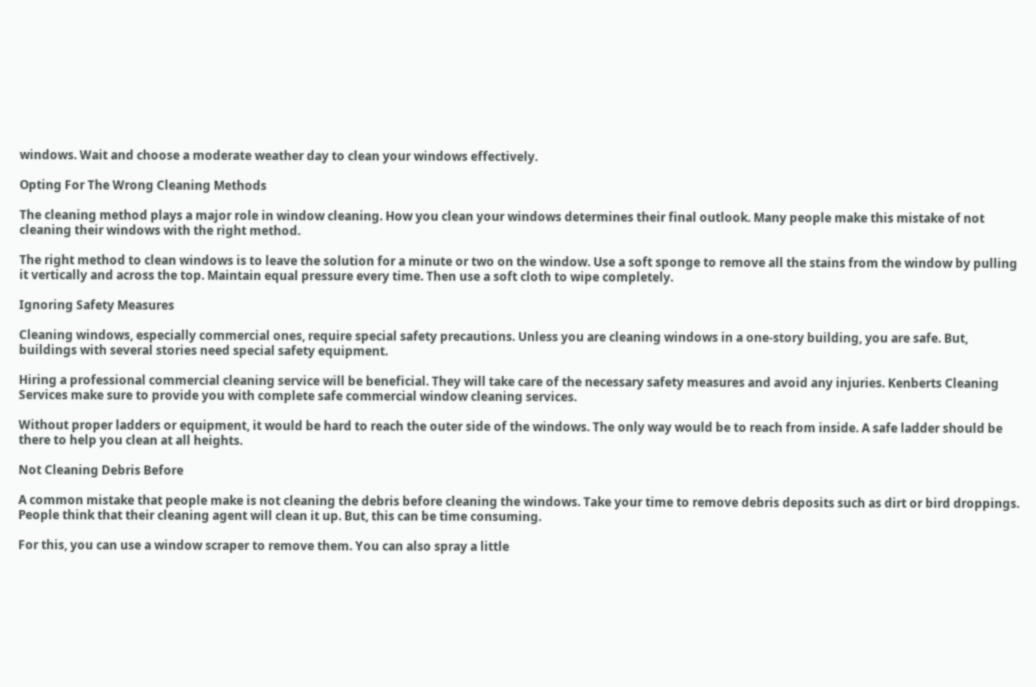windows. Wait and choose a moderate weather day to clean your windows effectively.

Opting For The Wrong Cleaning Methods

The cleaning method plays a major role in window cleaning. How you clean your windows determines their final outlook. Many people make this mistake of not cleaning their windows with the right method.

The right method to clean windows is to leave the solution for a minute or two on the window. Use a soft sponge to remove all the stains from the window by pulling it vertically and across the top. Maintain equal pressure every time. Then use a soft cloth to wipe completely.

Ignoring Safety Measures

Cleaning windows, especially commercial ones, require special safety precautions. Unless you are cleaning windows in a one-story building, you are safe. But, buildings with several stories need special safety equipment.

Hiring a professional commercial cleaning service will be beneficial. They will take care of the necessary safety measures and avoid any injuries. Kenberts Cleaning Services make sure to provide you with complete safe commercial window cleaning services.

Without proper ladders or equipment, it would be hard to reach the outer side of the windows. The only way would be to reach from inside. A safe ladder should be there to help you clean at all heights.

Not Cleaning Debris Before

A common mistake that people make is not cleaning the debris before cleaning the windows. Take your time to remove debris deposits such as dirt or bird droppings. People think that their cleaning agent will clean it up. But, this can be time consuming.

For this, you can use a window scraper to remove them. You can also spray a little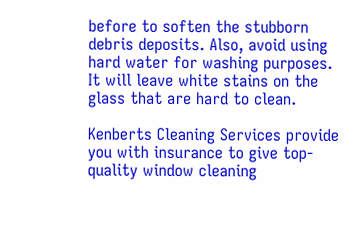before to soften the stubborn debris deposits. Also, avoid using hard water for washing purposes. It will leave white stains on the glass that are hard to clean.

Kenberts Cleaning Services provide you with insurance to give top-quality window cleaning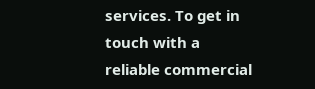services. To get in touch with a reliable commercial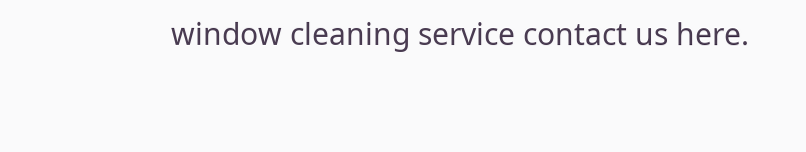window cleaning service contact us here.